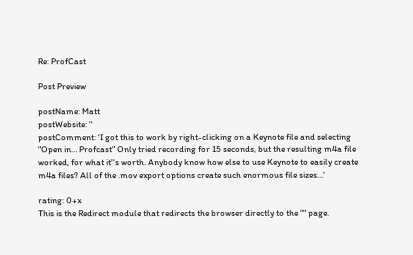Re: ProfCast

Post Preview

postName: Matt
postWebsite: ''
postComment: 'I got this to work by right-clicking on a Keynote file and selecting "Open in… Profcast" Only tried recording for 15 seconds, but the resulting m4a file worked, for what it''s worth. Anybody know how else to use Keynote to easily create m4a files? All of the .mov export options create such enormous file sizes…'

rating: 0+x
This is the Redirect module that redirects the browser directly to the "" page.